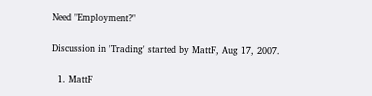Need "Employment?"

Discussion in 'Trading' started by MattF, Aug 17, 2007.

  1. MattF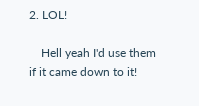2. LOL!

    Hell yeah I'd use them if it came down to it!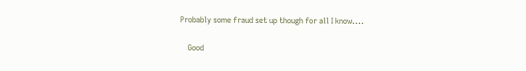Probably some fraud set up though for all I know....

    Good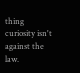thing curiosity isn't against the law.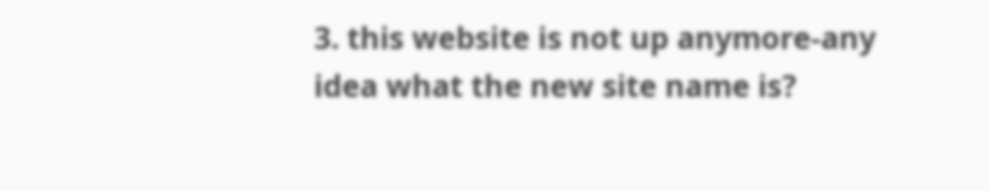3. this website is not up anymore-any idea what the new site name is?